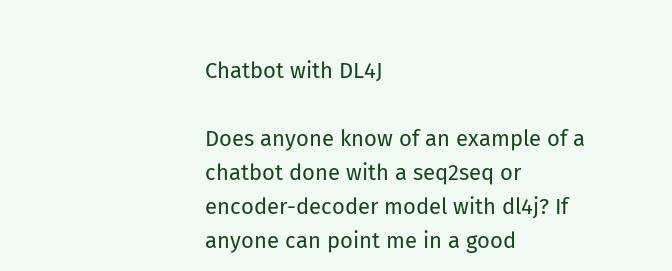Chatbot with DL4J

Does anyone know of an example of a chatbot done with a seq2seq or encoder-decoder model with dl4j? If anyone can point me in a good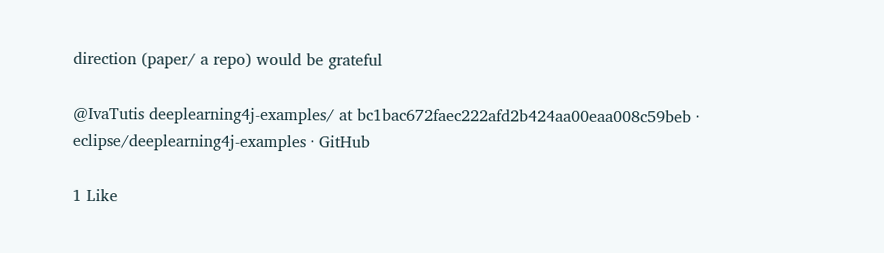direction (paper/ a repo) would be grateful

@IvaTutis deeplearning4j-examples/ at bc1bac672faec222afd2b424aa00eaa008c59beb · eclipse/deeplearning4j-examples · GitHub

1 Like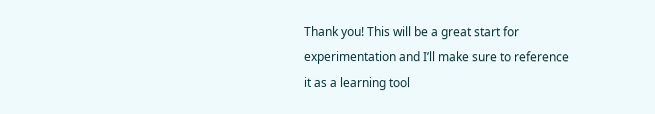Thank you! This will be a great start for experimentation and I’ll make sure to reference it as a learning tool